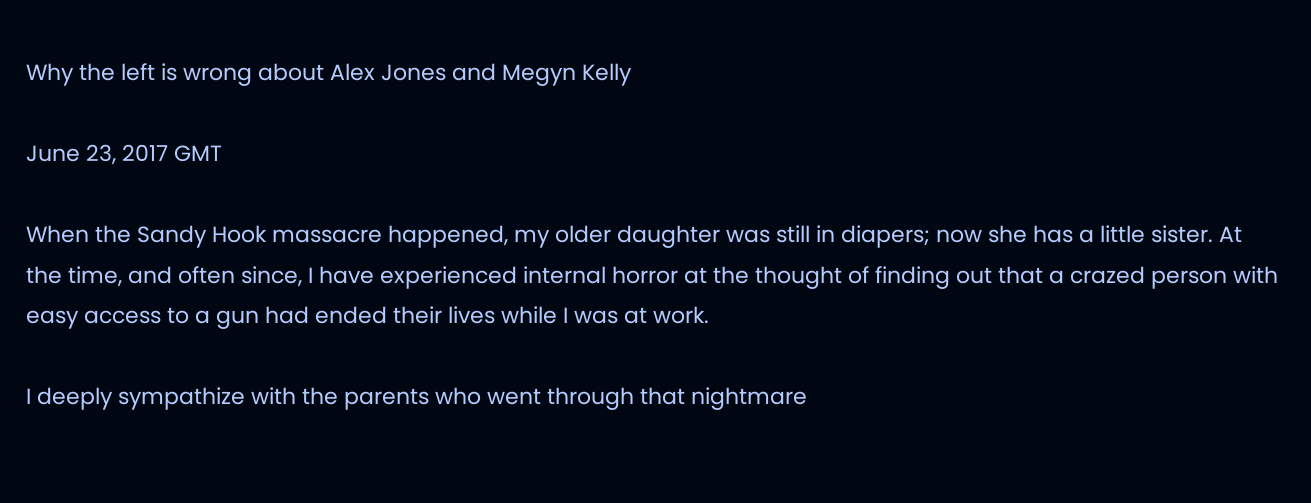Why the left is wrong about Alex Jones and Megyn Kelly

June 23, 2017 GMT

When the Sandy Hook massacre happened, my older daughter was still in diapers; now she has a little sister. At the time, and often since, I have experienced internal horror at the thought of finding out that a crazed person with easy access to a gun had ended their lives while I was at work.

I deeply sympathize with the parents who went through that nightmare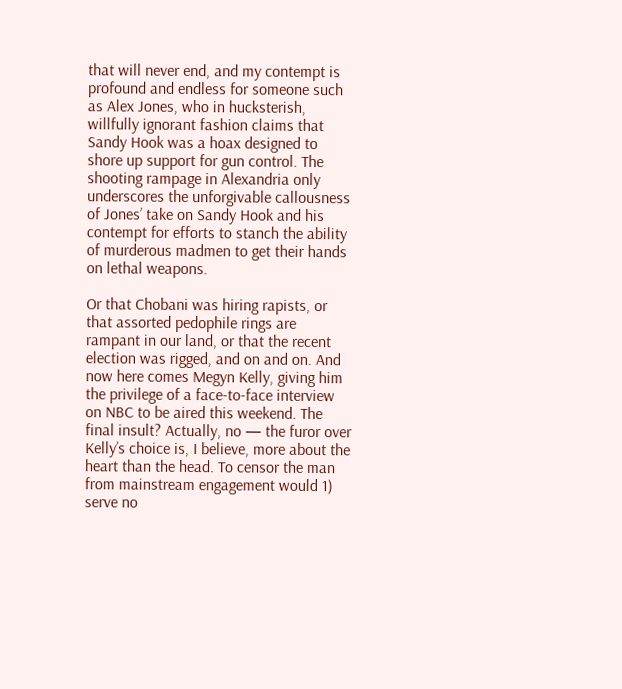that will never end, and my contempt is profound and endless for someone such as Alex Jones, who in hucksterish, willfully ignorant fashion claims that Sandy Hook was a hoax designed to shore up support for gun control. The shooting rampage in Alexandria only underscores the unforgivable callousness of Jones’ take on Sandy Hook and his contempt for efforts to stanch the ability of murderous madmen to get their hands on lethal weapons.

Or that Chobani was hiring rapists, or that assorted pedophile rings are rampant in our land, or that the recent election was rigged, and on and on. And now here comes Megyn Kelly, giving him the privilege of a face-to-face interview on NBC to be aired this weekend. The final insult? Actually, no — the furor over Kelly’s choice is, I believe, more about the heart than the head. To censor the man from mainstream engagement would 1) serve no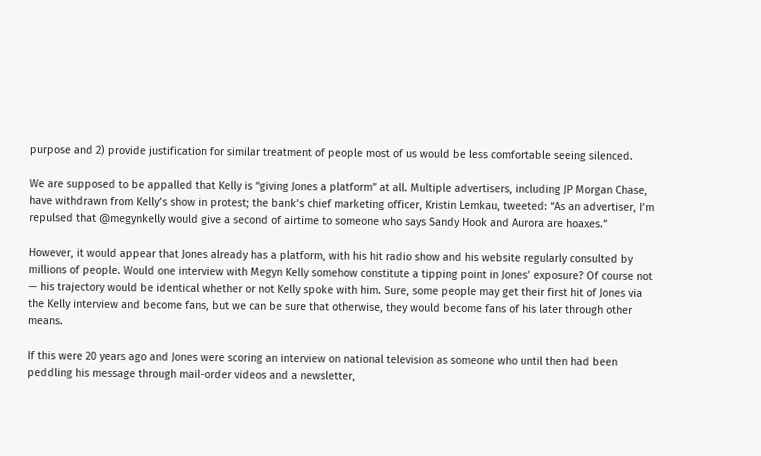purpose and 2) provide justification for similar treatment of people most of us would be less comfortable seeing silenced.

We are supposed to be appalled that Kelly is “giving Jones a platform” at all. Multiple advertisers, including JP Morgan Chase, have withdrawn from Kelly’s show in protest; the bank’s chief marketing officer, Kristin Lemkau, tweeted: “As an advertiser, I’m repulsed that @megynkelly would give a second of airtime to someone who says Sandy Hook and Aurora are hoaxes.”

However, it would appear that Jones already has a platform, with his hit radio show and his website regularly consulted by millions of people. Would one interview with Megyn Kelly somehow constitute a tipping point in Jones’ exposure? Of course not — his trajectory would be identical whether or not Kelly spoke with him. Sure, some people may get their first hit of Jones via the Kelly interview and become fans, but we can be sure that otherwise, they would become fans of his later through other means.

If this were 20 years ago and Jones were scoring an interview on national television as someone who until then had been peddling his message through mail-order videos and a newsletter,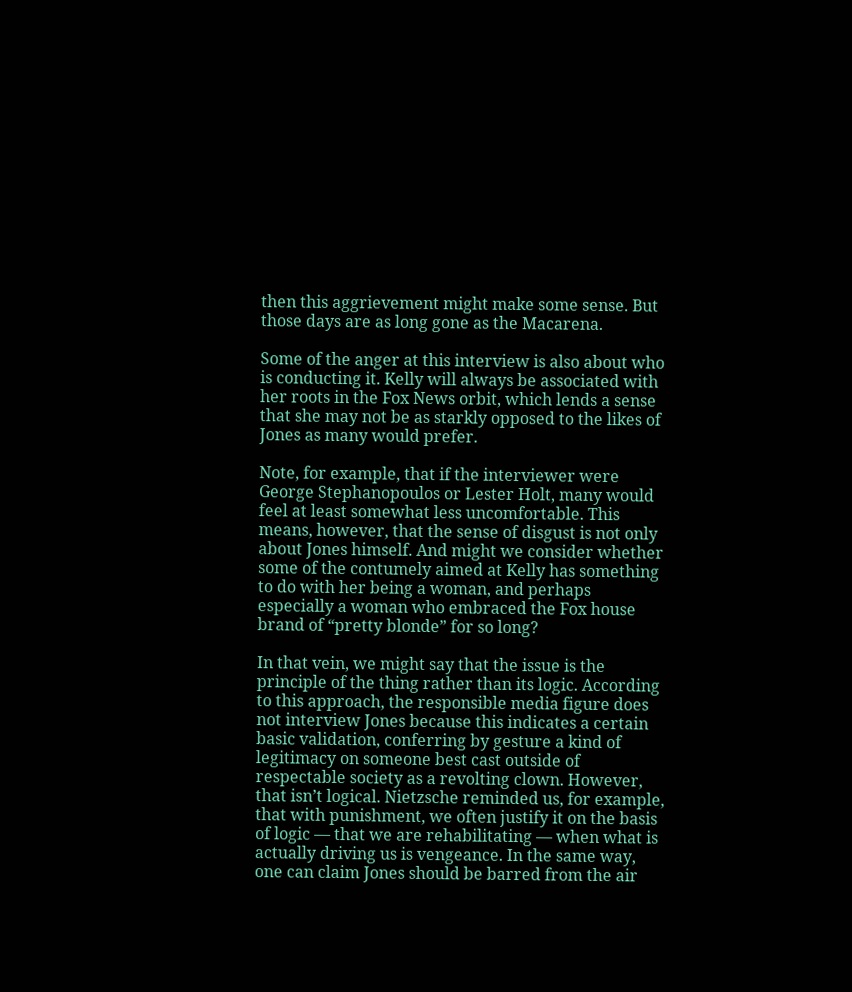then this aggrievement might make some sense. But those days are as long gone as the Macarena.

Some of the anger at this interview is also about who is conducting it. Kelly will always be associated with her roots in the Fox News orbit, which lends a sense that she may not be as starkly opposed to the likes of Jones as many would prefer.

Note, for example, that if the interviewer were George Stephanopoulos or Lester Holt, many would feel at least somewhat less uncomfortable. This means, however, that the sense of disgust is not only about Jones himself. And might we consider whether some of the contumely aimed at Kelly has something to do with her being a woman, and perhaps especially a woman who embraced the Fox house brand of “pretty blonde” for so long?

In that vein, we might say that the issue is the principle of the thing rather than its logic. According to this approach, the responsible media figure does not interview Jones because this indicates a certain basic validation, conferring by gesture a kind of legitimacy on someone best cast outside of respectable society as a revolting clown. However, that isn’t logical. Nietzsche reminded us, for example, that with punishment, we often justify it on the basis of logic — that we are rehabilitating — when what is actually driving us is vengeance. In the same way, one can claim Jones should be barred from the air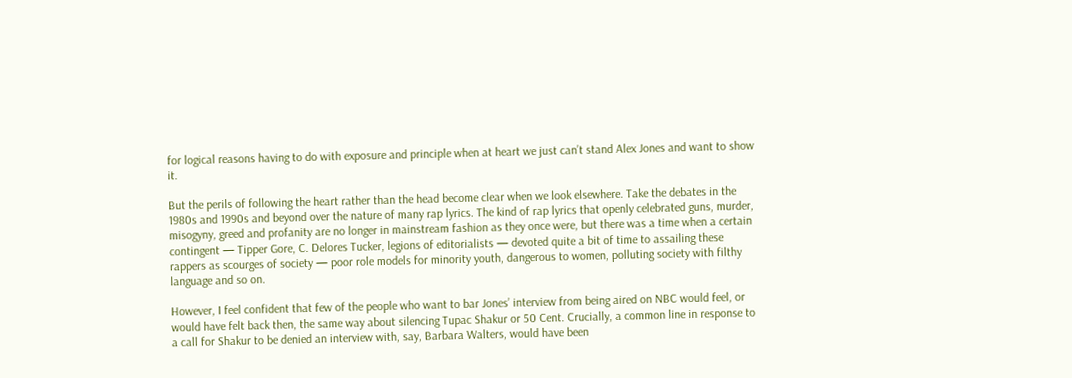for logical reasons having to do with exposure and principle when at heart we just can’t stand Alex Jones and want to show it.

But the perils of following the heart rather than the head become clear when we look elsewhere. Take the debates in the 1980s and 1990s and beyond over the nature of many rap lyrics. The kind of rap lyrics that openly celebrated guns, murder, misogyny, greed and profanity are no longer in mainstream fashion as they once were, but there was a time when a certain contingent — Tipper Gore, C. Delores Tucker, legions of editorialists — devoted quite a bit of time to assailing these rappers as scourges of society — poor role models for minority youth, dangerous to women, polluting society with filthy language and so on.

However, I feel confident that few of the people who want to bar Jones’ interview from being aired on NBC would feel, or would have felt back then, the same way about silencing Tupac Shakur or 50 Cent. Crucially, a common line in response to a call for Shakur to be denied an interview with, say, Barbara Walters, would have been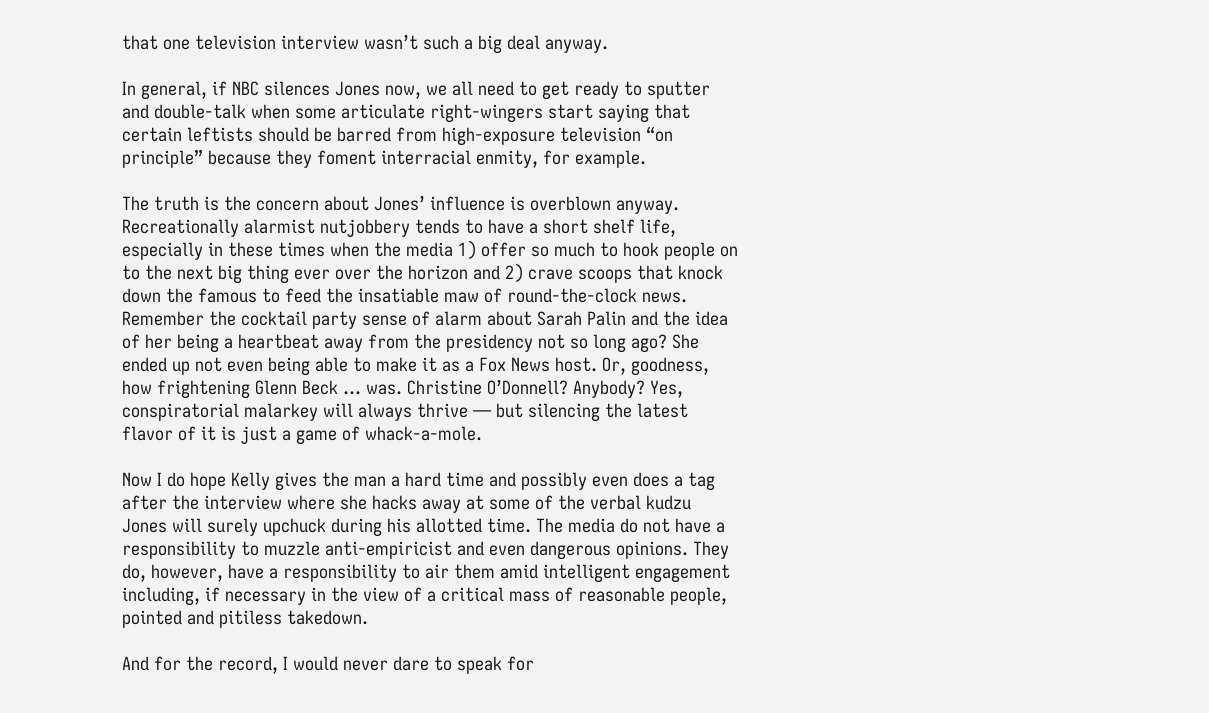that one television interview wasn’t such a big deal anyway.

In general, if NBC silences Jones now, we all need to get ready to sputter and double-talk when some articulate right-wingers start saying that certain leftists should be barred from high-exposure television “on principle” because they foment interracial enmity, for example.

The truth is the concern about Jones’ influence is overblown anyway. Recreationally alarmist nutjobbery tends to have a short shelf life, especially in these times when the media 1) offer so much to hook people on to the next big thing ever over the horizon and 2) crave scoops that knock down the famous to feed the insatiable maw of round-the-clock news. Remember the cocktail party sense of alarm about Sarah Palin and the idea of her being a heartbeat away from the presidency not so long ago? She ended up not even being able to make it as a Fox News host. Or, goodness, how frightening Glenn Beck ... was. Christine O’Donnell? Anybody? Yes, conspiratorial malarkey will always thrive — but silencing the latest flavor of it is just a game of whack-a-mole.

Now I do hope Kelly gives the man a hard time and possibly even does a tag after the interview where she hacks away at some of the verbal kudzu Jones will surely upchuck during his allotted time. The media do not have a responsibility to muzzle anti-empiricist and even dangerous opinions. They do, however, have a responsibility to air them amid intelligent engagement including, if necessary in the view of a critical mass of reasonable people, pointed and pitiless takedown.

And for the record, I would never dare to speak for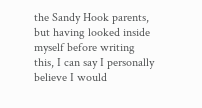the Sandy Hook parents, but having looked inside myself before writing this, I can say I personally believe I would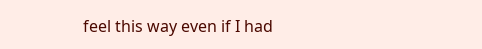feel this way even if I had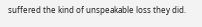suffered the kind of unspeakable loss they did.